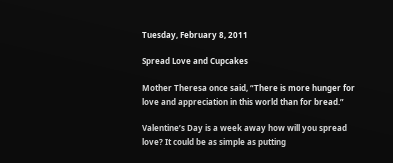Tuesday, February 8, 2011

Spread Love and Cupcakes

Mother Theresa once said, “There is more hunger for love and appreciation in this world than for bread.”

Valentine’s Day is a week away how will you spread love? It could be as simple as putting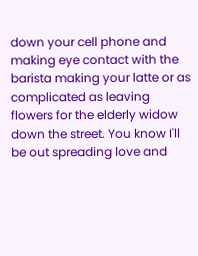down your cell phone and making eye contact with the barista making your latte or as complicated as leaving flowers for the elderly widow down the street. You know I'll be out spreading love and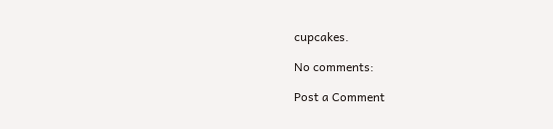cupcakes.

No comments:

Post a Comment